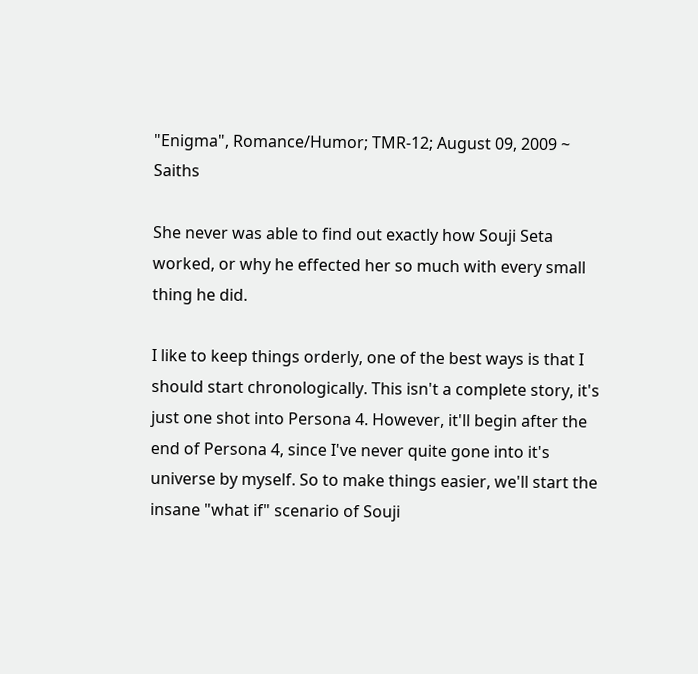"Enigma", Romance/Humor; TMR-12; August 09, 2009 ~ Saiths

She never was able to find out exactly how Souji Seta worked, or why he effected her so much with every small thing he did.

I like to keep things orderly, one of the best ways is that I should start chronologically. This isn't a complete story, it's just one shot into Persona 4. However, it'll begin after the end of Persona 4, since I've never quite gone into it's universe by myself. So to make things easier, we'll start the insane "what if" scenario of Souji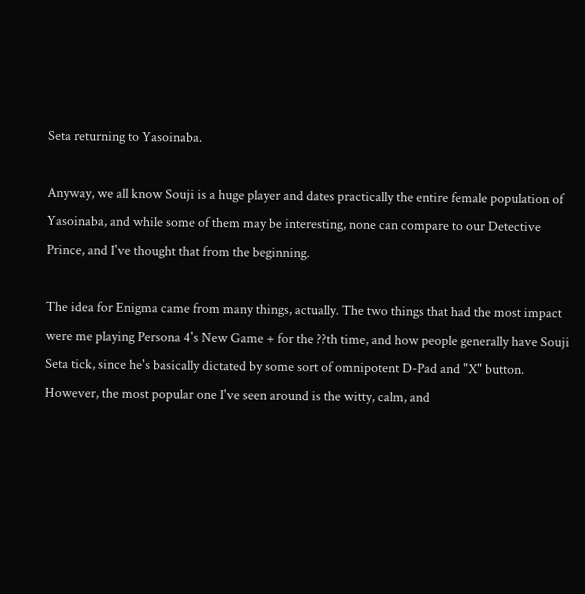Seta returning to Yasoinaba.

Anyway, we all know Souji is a huge player and dates practically the entire female population of Yasoinaba, and while some of them may be interesting, none can compare to our Detective Prince, and I've thought that from the beginning.

The idea for Enigma came from many things, actually. The two things that had the most impact were me playing Persona 4's New Game + for the ??th time, and how people generally have Souji Seta tick, since he's basically dictated by some sort of omnipotent D-Pad and "X" button. However, the most popular one I've seen around is the witty, calm, and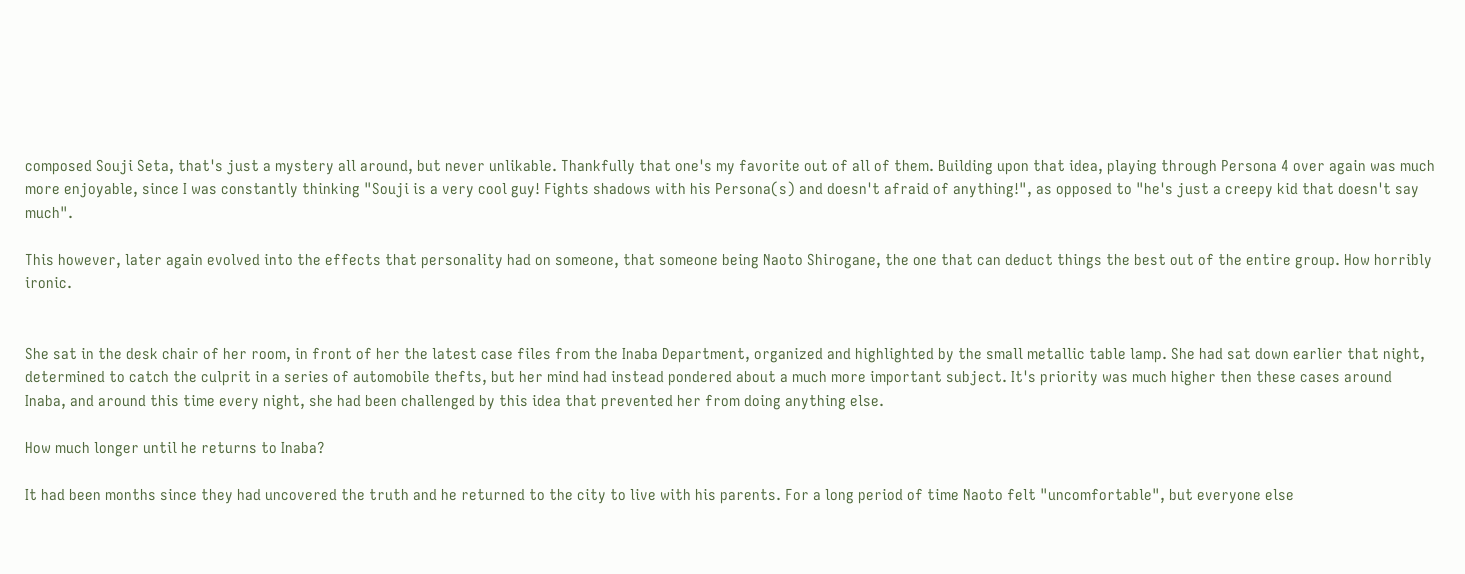composed Souji Seta, that's just a mystery all around, but never unlikable. Thankfully that one's my favorite out of all of them. Building upon that idea, playing through Persona 4 over again was much more enjoyable, since I was constantly thinking "Souji is a very cool guy! Fights shadows with his Persona(s) and doesn't afraid of anything!", as opposed to "he's just a creepy kid that doesn't say much".

This however, later again evolved into the effects that personality had on someone, that someone being Naoto Shirogane, the one that can deduct things the best out of the entire group. How horribly ironic.


She sat in the desk chair of her room, in front of her the latest case files from the Inaba Department, organized and highlighted by the small metallic table lamp. She had sat down earlier that night, determined to catch the culprit in a series of automobile thefts, but her mind had instead pondered about a much more important subject. It's priority was much higher then these cases around Inaba, and around this time every night, she had been challenged by this idea that prevented her from doing anything else.

How much longer until he returns to Inaba?

It had been months since they had uncovered the truth and he returned to the city to live with his parents. For a long period of time Naoto felt "uncomfortable", but everyone else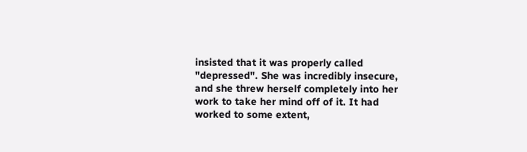insisted that it was properly called "depressed". She was incredibly insecure, and she threw herself completely into her work to take her mind off of it. It had worked to some extent,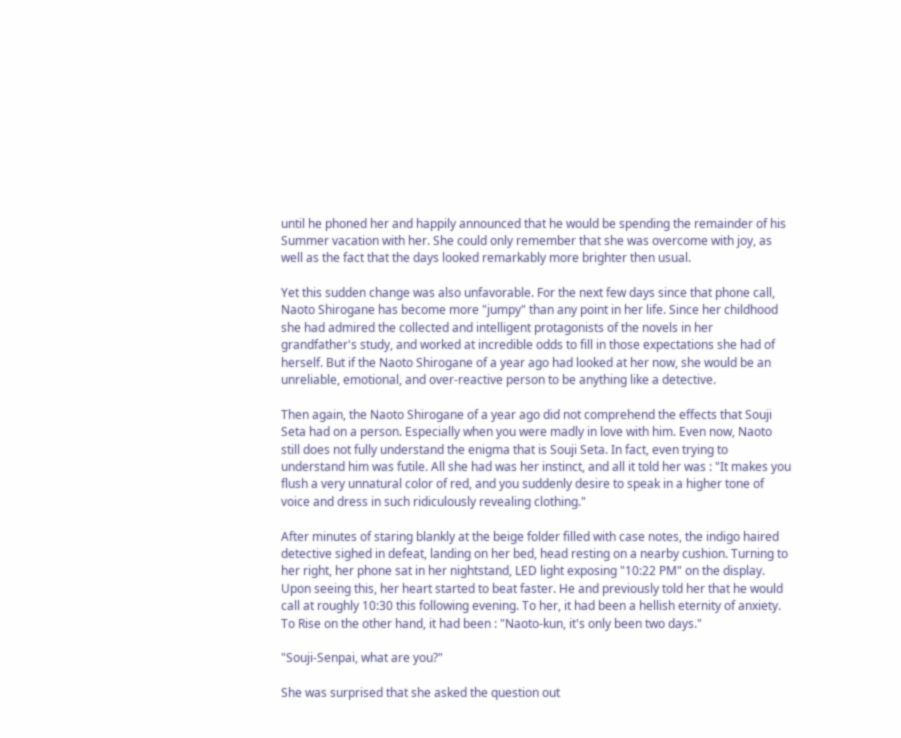until he phoned her and happily announced that he would be spending the remainder of his Summer vacation with her. She could only remember that she was overcome with joy, as well as the fact that the days looked remarkably more brighter then usual.

Yet this sudden change was also unfavorable. For the next few days since that phone call, Naoto Shirogane has become more "jumpy" than any point in her life. Since her childhood she had admired the collected and intelligent protagonists of the novels in her grandfather's study, and worked at incredible odds to fill in those expectations she had of herself. But if the Naoto Shirogane of a year ago had looked at her now, she would be an unreliable, emotional, and over-reactive person to be anything like a detective.

Then again, the Naoto Shirogane of a year ago did not comprehend the effects that Souji Seta had on a person. Especially when you were madly in love with him. Even now, Naoto still does not fully understand the enigma that is Souji Seta. In fact, even trying to understand him was futile. All she had was her instinct, and all it told her was : "It makes you flush a very unnatural color of red, and you suddenly desire to speak in a higher tone of voice and dress in such ridiculously revealing clothing."

After minutes of staring blankly at the beige folder filled with case notes, the indigo haired detective sighed in defeat, landing on her bed, head resting on a nearby cushion. Turning to her right, her phone sat in her nightstand, LED light exposing "10:22 PM" on the display. Upon seeing this, her heart started to beat faster. He and previously told her that he would call at roughly 10:30 this following evening. To her, it had been a hellish eternity of anxiety. To Rise on the other hand, it had been : "Naoto-kun, it's only been two days."

"Souji-Senpai, what are you?"

She was surprised that she asked the question out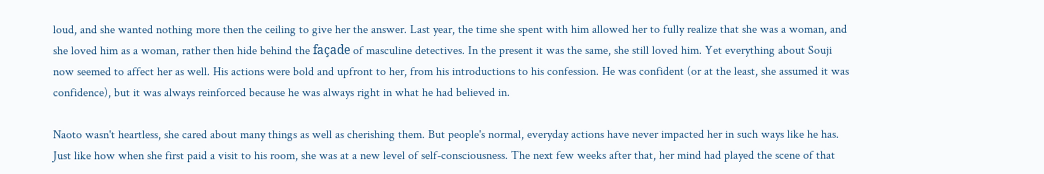loud, and she wanted nothing more then the ceiling to give her the answer. Last year, the time she spent with him allowed her to fully realize that she was a woman, and she loved him as a woman, rather then hide behind the façade of masculine detectives. In the present it was the same, she still loved him. Yet everything about Souji now seemed to affect her as well. His actions were bold and upfront to her, from his introductions to his confession. He was confident (or at the least, she assumed it was confidence), but it was always reinforced because he was always right in what he had believed in.

Naoto wasn't heartless, she cared about many things as well as cherishing them. But people's normal, everyday actions have never impacted her in such ways like he has. Just like how when she first paid a visit to his room, she was at a new level of self-consciousness. The next few weeks after that, her mind had played the scene of that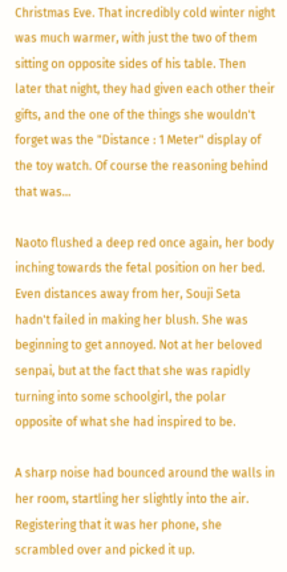Christmas Eve. That incredibly cold winter night was much warmer, with just the two of them sitting on opposite sides of his table. Then later that night, they had given each other their gifts, and the one of the things she wouldn't forget was the "Distance : 1 Meter" display of the toy watch. Of course the reasoning behind that was…

Naoto flushed a deep red once again, her body inching towards the fetal position on her bed. Even distances away from her, Souji Seta hadn't failed in making her blush. She was beginning to get annoyed. Not at her beloved senpai, but at the fact that she was rapidly turning into some schoolgirl, the polar opposite of what she had inspired to be.

A sharp noise had bounced around the walls in her room, startling her slightly into the air. Registering that it was her phone, she scrambled over and picked it up.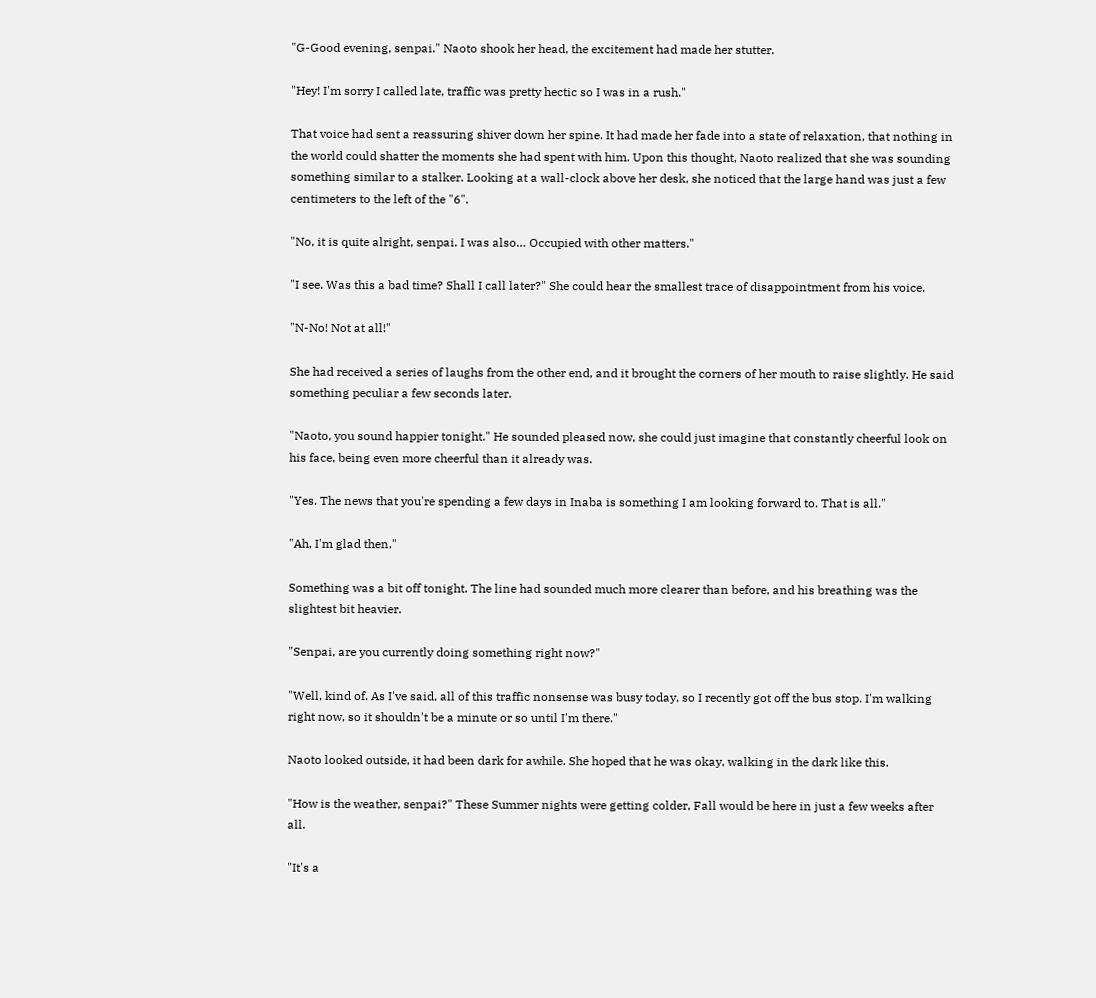"G-Good evening, senpai." Naoto shook her head, the excitement had made her stutter.

"Hey! I'm sorry I called late, traffic was pretty hectic so I was in a rush."

That voice had sent a reassuring shiver down her spine. It had made her fade into a state of relaxation, that nothing in the world could shatter the moments she had spent with him. Upon this thought, Naoto realized that she was sounding something similar to a stalker. Looking at a wall-clock above her desk, she noticed that the large hand was just a few centimeters to the left of the "6".

"No, it is quite alright, senpai. I was also… Occupied with other matters."

"I see. Was this a bad time? Shall I call later?" She could hear the smallest trace of disappointment from his voice.

"N-No! Not at all!"

She had received a series of laughs from the other end, and it brought the corners of her mouth to raise slightly. He said something peculiar a few seconds later.

"Naoto, you sound happier tonight." He sounded pleased now, she could just imagine that constantly cheerful look on his face, being even more cheerful than it already was.

"Yes. The news that you're spending a few days in Inaba is something I am looking forward to. That is all."

"Ah, I'm glad then."

Something was a bit off tonight. The line had sounded much more clearer than before, and his breathing was the slightest bit heavier.

"Senpai, are you currently doing something right now?"

"Well, kind of. As I've said, all of this traffic nonsense was busy today, so I recently got off the bus stop. I'm walking right now, so it shouldn't be a minute or so until I'm there."

Naoto looked outside, it had been dark for awhile. She hoped that he was okay, walking in the dark like this.

"How is the weather, senpai?" These Summer nights were getting colder, Fall would be here in just a few weeks after all.

"It's a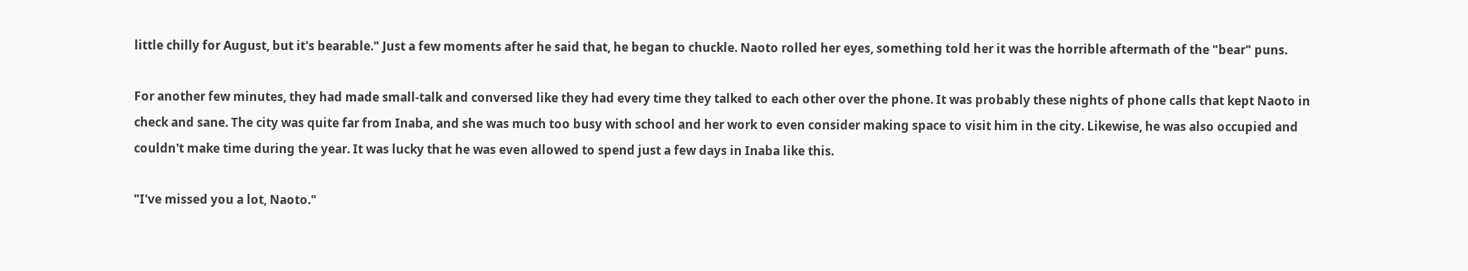little chilly for August, but it's bearable." Just a few moments after he said that, he began to chuckle. Naoto rolled her eyes, something told her it was the horrible aftermath of the "bear" puns.

For another few minutes, they had made small-talk and conversed like they had every time they talked to each other over the phone. It was probably these nights of phone calls that kept Naoto in check and sane. The city was quite far from Inaba, and she was much too busy with school and her work to even consider making space to visit him in the city. Likewise, he was also occupied and couldn't make time during the year. It was lucky that he was even allowed to spend just a few days in Inaba like this.

"I've missed you a lot, Naoto."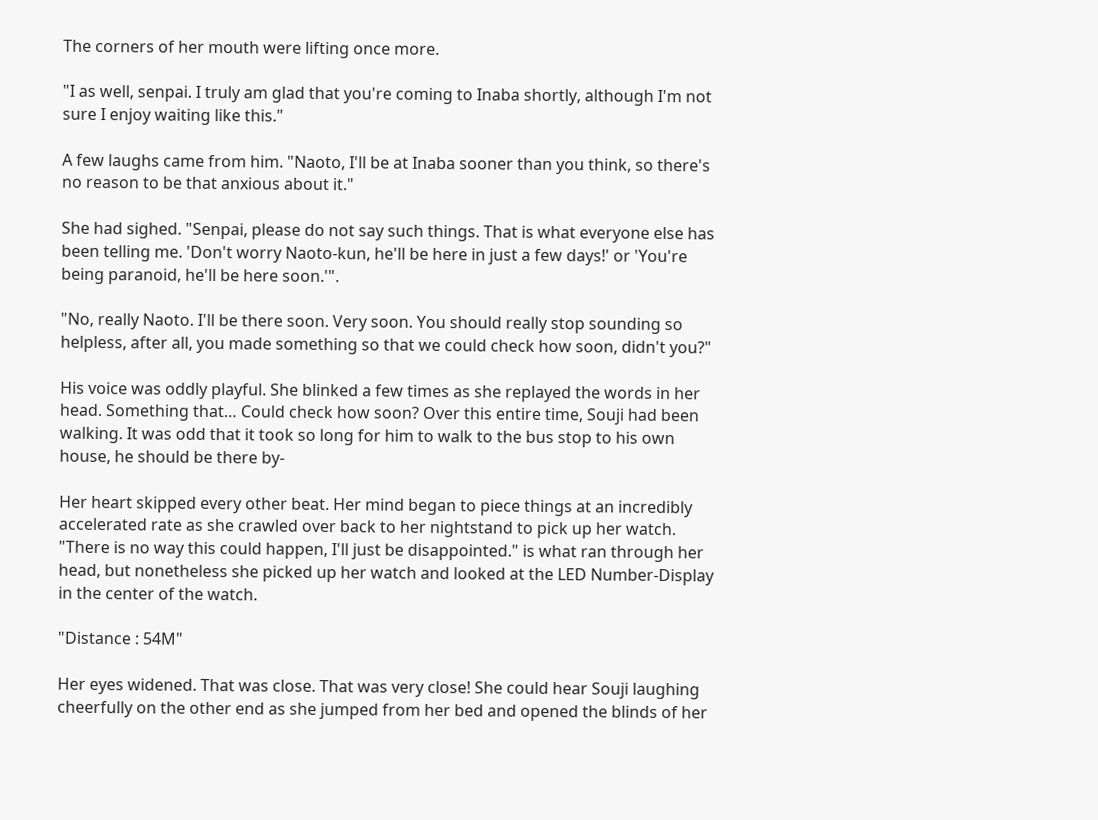The corners of her mouth were lifting once more.

"I as well, senpai. I truly am glad that you're coming to Inaba shortly, although I'm not sure I enjoy waiting like this."

A few laughs came from him. "Naoto, I'll be at Inaba sooner than you think, so there's no reason to be that anxious about it."

She had sighed. "Senpai, please do not say such things. That is what everyone else has been telling me. 'Don't worry Naoto-kun, he'll be here in just a few days!' or 'You're being paranoid, he'll be here soon.'".

"No, really Naoto. I'll be there soon. Very soon. You should really stop sounding so helpless, after all, you made something so that we could check how soon, didn't you?"

His voice was oddly playful. She blinked a few times as she replayed the words in her head. Something that… Could check how soon? Over this entire time, Souji had been walking. It was odd that it took so long for him to walk to the bus stop to his own house, he should be there by-

Her heart skipped every other beat. Her mind began to piece things at an incredibly accelerated rate as she crawled over back to her nightstand to pick up her watch. "There is no way this could happen, I'll just be disappointed." is what ran through her head, but nonetheless she picked up her watch and looked at the LED Number-Display in the center of the watch.

"Distance : 54M"

Her eyes widened. That was close. That was very close! She could hear Souji laughing cheerfully on the other end as she jumped from her bed and opened the blinds of her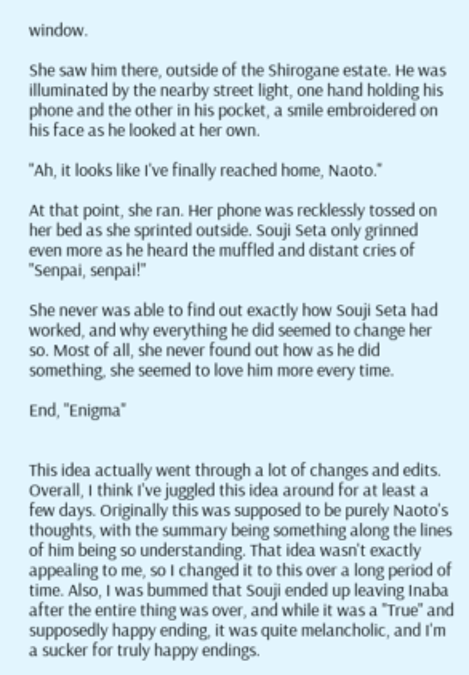window.

She saw him there, outside of the Shirogane estate. He was illuminated by the nearby street light, one hand holding his phone and the other in his pocket, a smile embroidered on his face as he looked at her own.

"Ah, it looks like I've finally reached home, Naoto."

At that point, she ran. Her phone was recklessly tossed on her bed as she sprinted outside. Souji Seta only grinned even more as he heard the muffled and distant cries of "Senpai, senpai!"

She never was able to find out exactly how Souji Seta had worked, and why everything he did seemed to change her so. Most of all, she never found out how as he did something, she seemed to love him more every time.

End, "Enigma"


This idea actually went through a lot of changes and edits. Overall, I think I've juggled this idea around for at least a few days. Originally this was supposed to be purely Naoto's thoughts, with the summary being something along the lines of him being so understanding. That idea wasn't exactly appealing to me, so I changed it to this over a long period of time. Also, I was bummed that Souji ended up leaving Inaba after the entire thing was over, and while it was a "True" and supposedly happy ending, it was quite melancholic, and I'm a sucker for truly happy endings.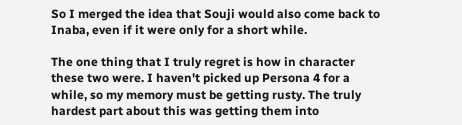So I merged the idea that Souji would also come back to Inaba, even if it were only for a short while.

The one thing that I truly regret is how in character these two were. I haven't picked up Persona 4 for a while, so my memory must be getting rusty. The truly hardest part about this was getting them into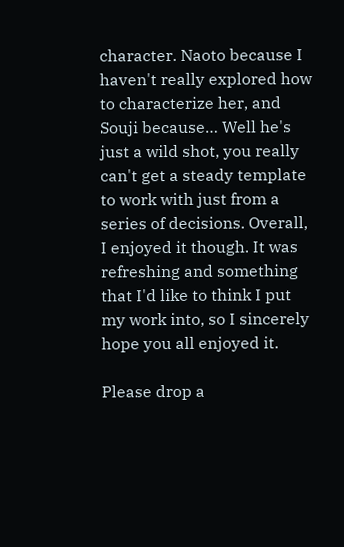character. Naoto because I haven't really explored how to characterize her, and Souji because… Well he's just a wild shot, you really can't get a steady template to work with just from a series of decisions. Overall, I enjoyed it though. It was refreshing and something that I'd like to think I put my work into, so I sincerely hope you all enjoyed it.

Please drop a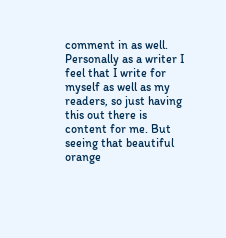comment in as well. Personally as a writer I feel that I write for myself as well as my readers, so just having this out there is content for me. But seeing that beautiful orange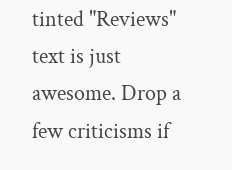tinted "Reviews" text is just awesome. Drop a few criticisms if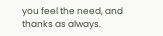you feel the need, and thanks as always.